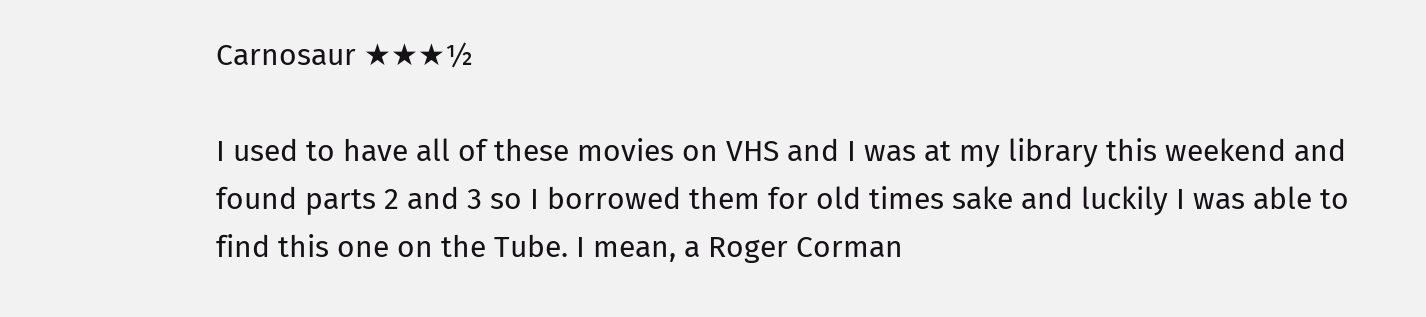Carnosaur ★★★½

I used to have all of these movies on VHS and I was at my library this weekend and found parts 2 and 3 so I borrowed them for old times sake and luckily I was able to find this one on the Tube. I mean, a Roger Corman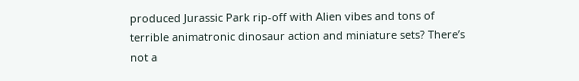produced Jurassic Park rip-off with Alien vibes and tons of terrible animatronic dinosaur action and miniature sets? There’s not a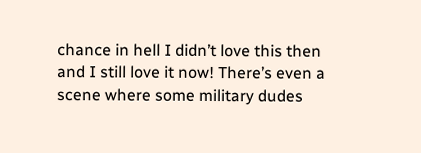chance in hell I didn’t love this then and I still love it now! There’s even a scene where some military dudes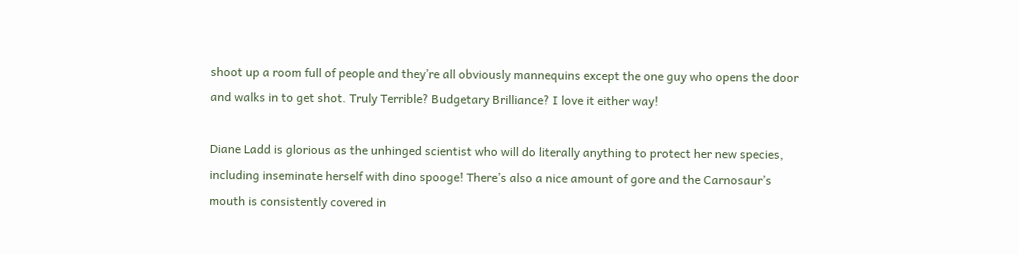shoot up a room full of people and they’re all obviously mannequins except the one guy who opens the door and walks in to get shot. Truly Terrible? Budgetary Brilliance? I love it either way!

Diane Ladd is glorious as the unhinged scientist who will do literally anything to protect her new species, including inseminate herself with dino spooge! There’s also a nice amount of gore and the Carnosaur’s mouth is consistently covered in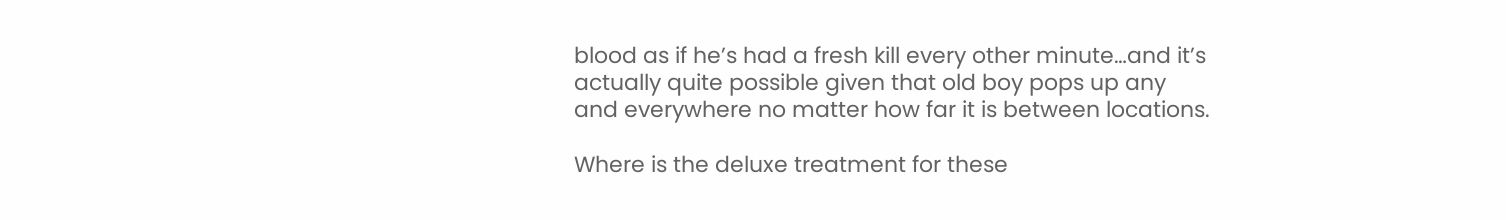blood as if he’s had a fresh kill every other minute…and it’s actually quite possible given that old boy pops up any and everywhere no matter how far it is between locations.

Where is the deluxe treatment for these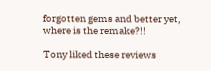forgotten gems and better yet, where is the remake?!!

Tony liked these reviews